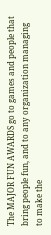The MAJOR FUN AWARDS go to games and people that bring people fun, and to any organization managing to make the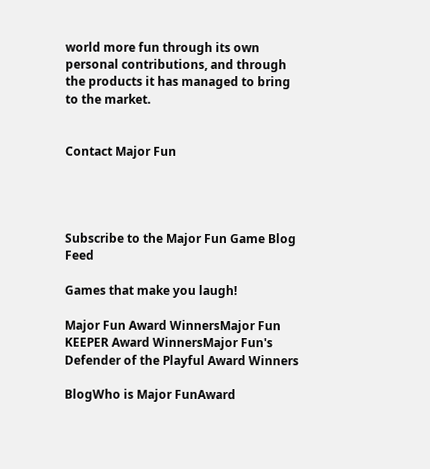world more fun through its own personal contributions, and through the products it has managed to bring to the market.


Contact Major Fun




Subscribe to the Major Fun Game Blog Feed

Games that make you laugh!

Major Fun Award WinnersMajor Fun KEEPER Award WinnersMajor Fun's Defender of the Playful Award Winners

BlogWho is Major FunAward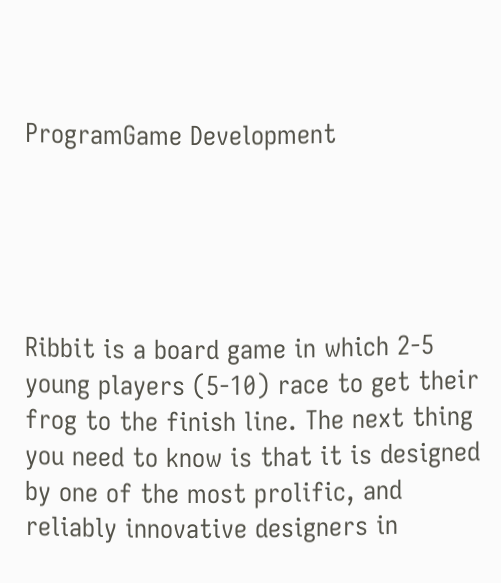ProgramGame Development





Ribbit is a board game in which 2-5 young players (5-10) race to get their frog to the finish line. The next thing you need to know is that it is designed by one of the most prolific, and reliably innovative designers in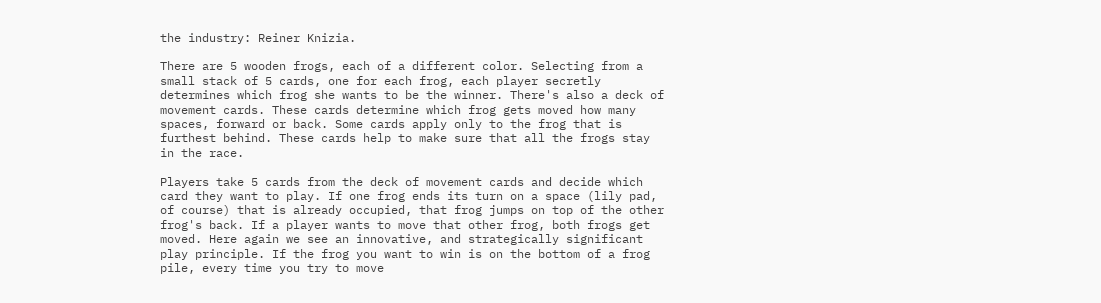the industry: Reiner Knizia.

There are 5 wooden frogs, each of a different color. Selecting from a small stack of 5 cards, one for each frog, each player secretly determines which frog she wants to be the winner. There's also a deck of movement cards. These cards determine which frog gets moved how many spaces, forward or back. Some cards apply only to the frog that is furthest behind. These cards help to make sure that all the frogs stay in the race.

Players take 5 cards from the deck of movement cards and decide which card they want to play. If one frog ends its turn on a space (lily pad, of course) that is already occupied, that frog jumps on top of the other frog's back. If a player wants to move that other frog, both frogs get moved. Here again we see an innovative, and strategically significant play principle. If the frog you want to win is on the bottom of a frog pile, every time you try to move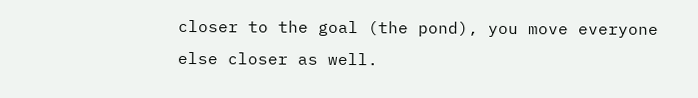closer to the goal (the pond), you move everyone else closer as well.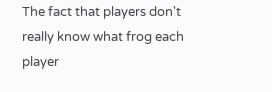The fact that players don't really know what frog each player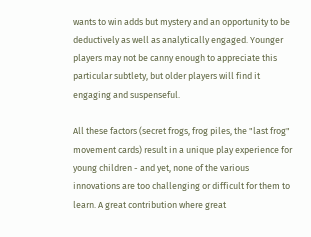wants to win adds but mystery and an opportunity to be deductively as well as analytically engaged. Younger players may not be canny enough to appreciate this particular subtlety, but older players will find it engaging and suspenseful.

All these factors (secret frogs, frog piles, the "last frog" movement cards) result in a unique play experience for young children - and yet, none of the various innovations are too challenging or difficult for them to learn. A great contribution where great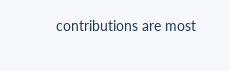contributions are most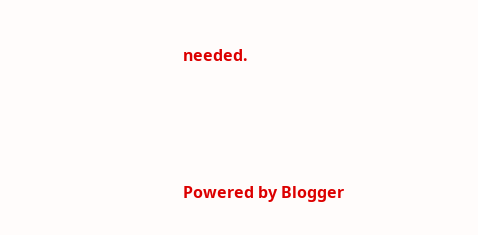needed.




Powered by Blogger